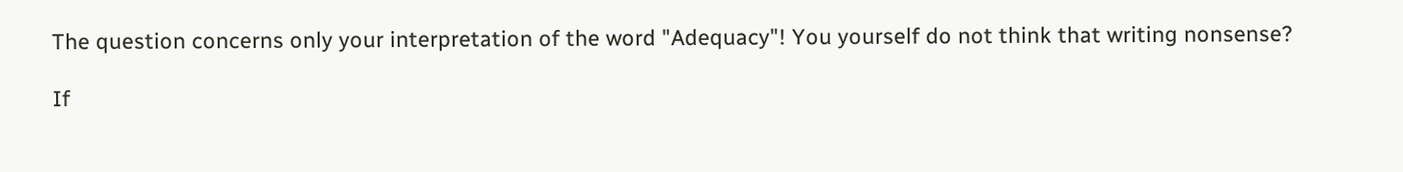The question concerns only your interpretation of the word "Adequacy"! You yourself do not think that writing nonsense?

If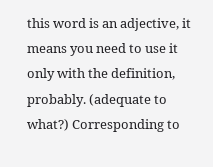this word is an adjective, it means you need to use it only with the definition, probably. (adequate to what?) Corresponding to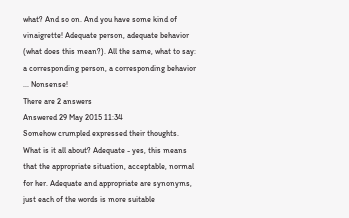what? And so on. And you have some kind of vinaigrette! Adequate person, adequate behavior (what does this mean?). All the same, what to say: a corresponding person, a corresponding behavior ... Nonsense!
There are 2 answers
Answered 29 May 2015 11:34
Somehow crumpled expressed their thoughts. What is it all about? Adequate - yes, this means that the appropriate situation, acceptable, normal for her. Adequate and appropriate are synonyms, just each of the words is more suitable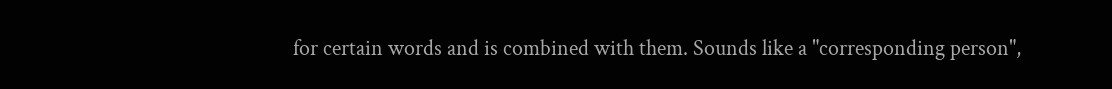for certain words and is combined with them. Sounds like a "corresponding person",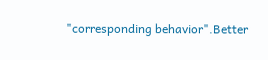"corresponding behavior".Better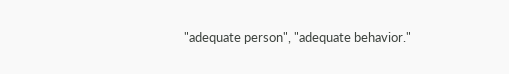"adequate person", "adequate behavior."